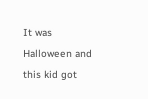It was Halloween and this kid got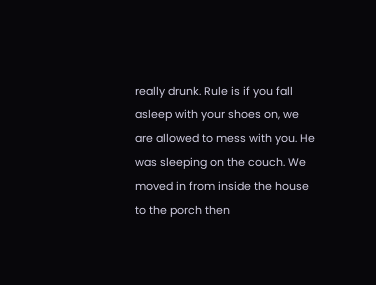really drunk. Rule is if you fall asleep with your shoes on, we are allowed to mess with you. He was sleeping on the couch. We moved in from inside the house to the porch then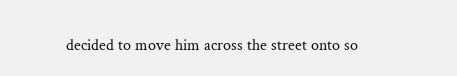decided to move him across the street onto so